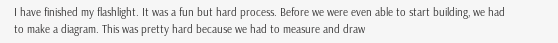I have finished my flashlight. It was a fun but hard process. Before we were even able to start building, we had to make a diagram. This was pretty hard because we had to measure and draw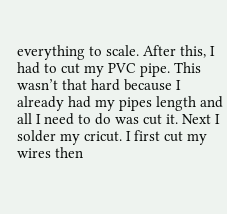everything to scale. After this, I had to cut my PVC pipe. This wasn’t that hard because I already had my pipes length and all I need to do was cut it. Next I solder my cricut. I first cut my wires then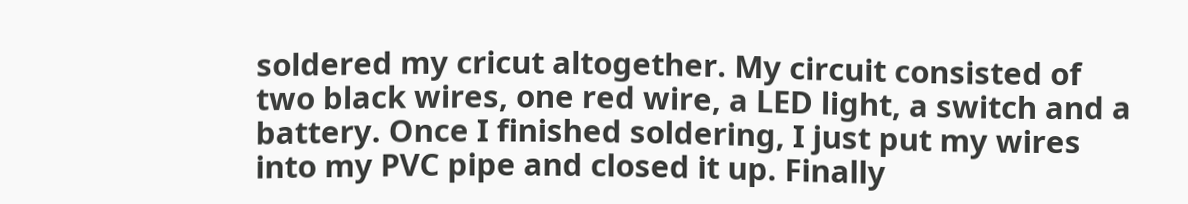soldered my cricut altogether. My circuit consisted of two black wires, one red wire, a LED light, a switch and a battery. Once I finished soldering, I just put my wires into my PVC pipe and closed it up. Finally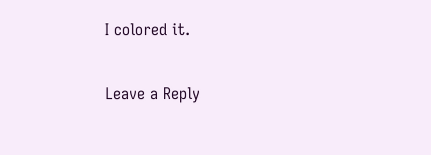I colored it.

Leave a Reply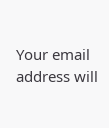Your email address will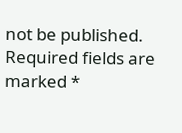not be published. Required fields are marked *